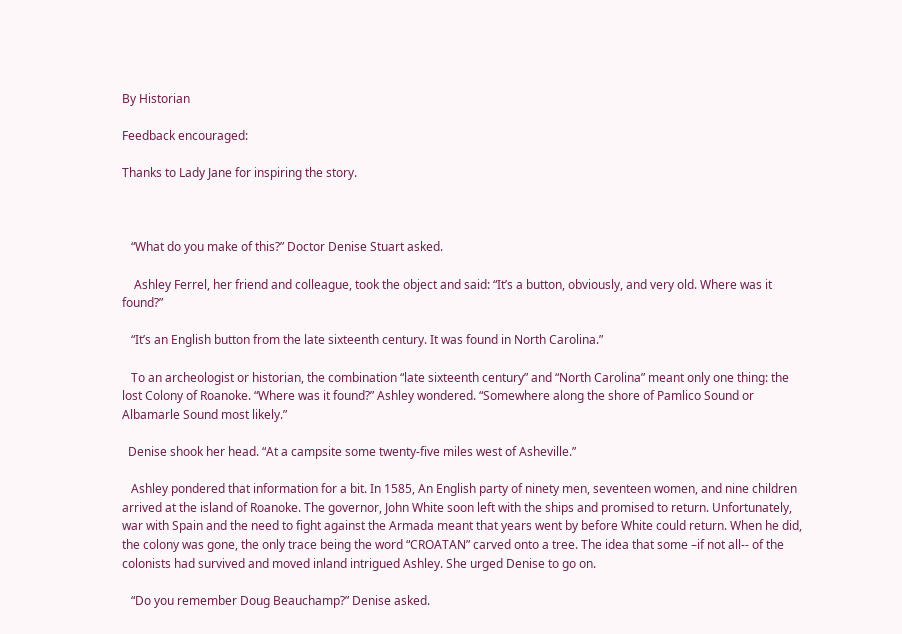By Historian

Feedback encouraged:

Thanks to Lady Jane for inspiring the story.



   “What do you make of this?” Doctor Denise Stuart asked.

    Ashley Ferrel, her friend and colleague, took the object and said: “It’s a button, obviously, and very old. Where was it found?”

   “It’s an English button from the late sixteenth century. It was found in North Carolina.”

   To an archeologist or historian, the combination “late sixteenth century” and “North Carolina” meant only one thing: the lost Colony of Roanoke. “Where was it found?” Ashley wondered. “Somewhere along the shore of Pamlico Sound or Albamarle Sound most likely.”

  Denise shook her head. “At a campsite some twenty-five miles west of Asheville.”

   Ashley pondered that information for a bit. In 1585, An English party of ninety men, seventeen women, and nine children arrived at the island of Roanoke. The governor, John White soon left with the ships and promised to return. Unfortunately, war with Spain and the need to fight against the Armada meant that years went by before White could return. When he did, the colony was gone, the only trace being the word “CROATAN” carved onto a tree. The idea that some –if not all-- of the colonists had survived and moved inland intrigued Ashley. She urged Denise to go on.

   “Do you remember Doug Beauchamp?” Denise asked.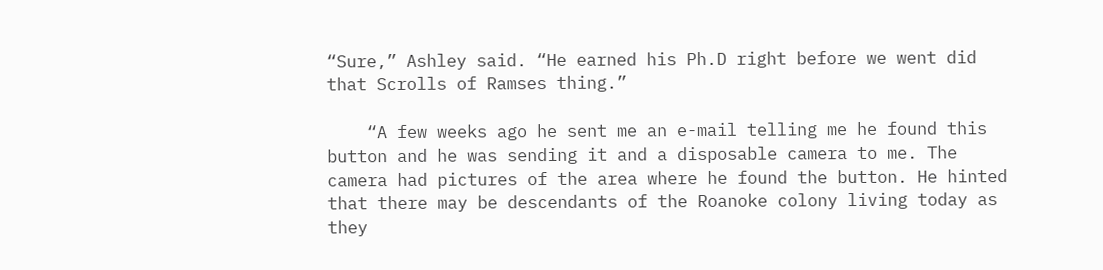“Sure,” Ashley said. “He earned his Ph.D right before we went did that Scrolls of Ramses thing.”

    “A few weeks ago he sent me an e-mail telling me he found this button and he was sending it and a disposable camera to me. The camera had pictures of the area where he found the button. He hinted that there may be descendants of the Roanoke colony living today as they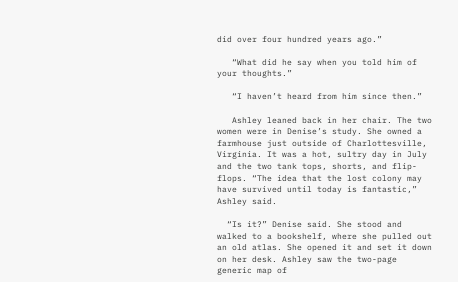did over four hundred years ago.”

   “What did he say when you told him of your thoughts.”

   “I haven’t heard from him since then.”

   Ashley leaned back in her chair. The two women were in Denise’s study. She owned a farmhouse just outside of Charlottesville, Virginia. It was a hot, sultry day in July and the two tank tops, shorts, and flip-flops. “The idea that the lost colony may have survived until today is fantastic,” Ashley said.

  “Is it?” Denise said. She stood and walked to a bookshelf, where she pulled out an old atlas. She opened it and set it down on her desk. Ashley saw the two-page generic map of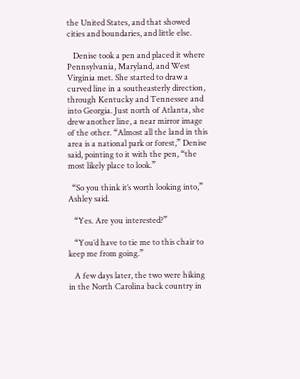the United States, and that showed cities and boundaries, and little else.

   Denise took a pen and placed it where Pennsylvania, Maryland, and West Virginia met. She started to draw a curved line in a southeasterly direction, through Kentucky and Tennessee and into Georgia. Just north of Atlanta, she drew another line, a near mirror image of the other. “Almost all the land in this area is a national park or forest,” Denise said, pointing to it with the pen, “the most likely place to look.”

  “So you think it’s worth looking into,” Ashley said.

   “Yes. Are you interested?”

   “You’d have to tie me to this chair to keep me from going.”

   A few days later, the two were hiking in the North Carolina back country in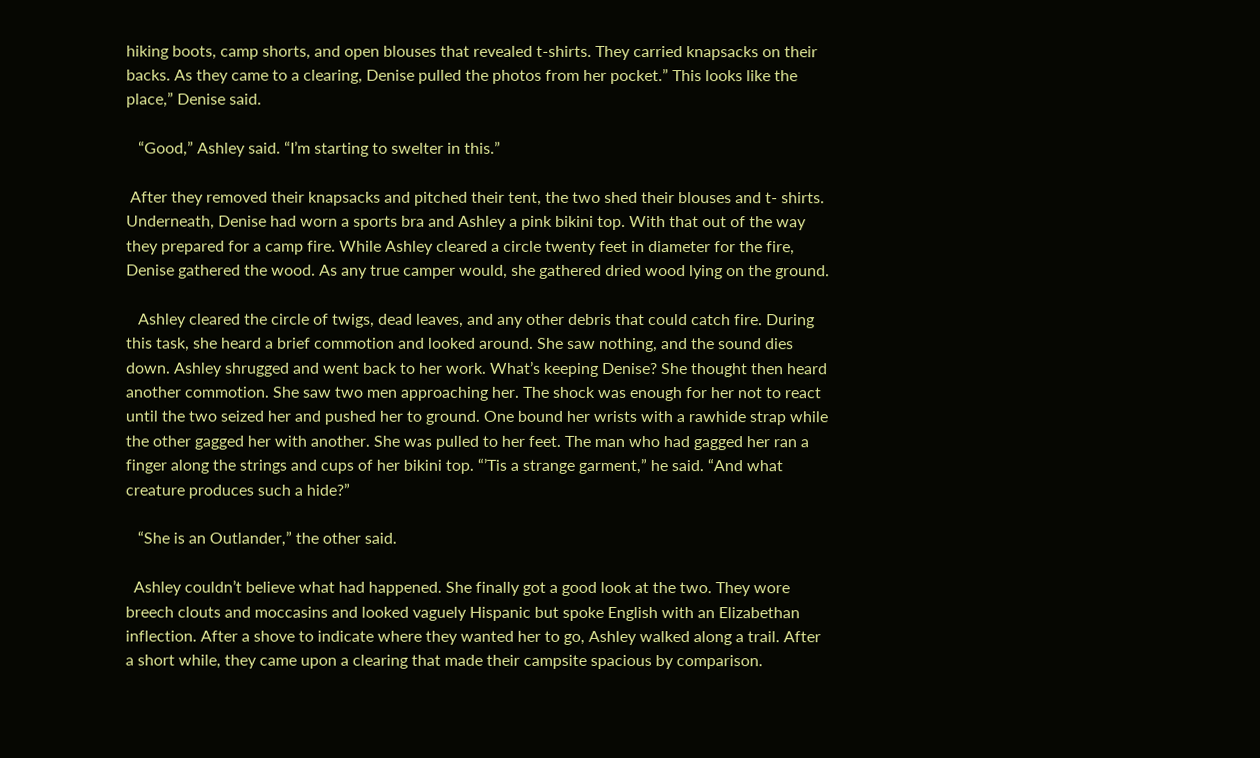hiking boots, camp shorts, and open blouses that revealed t-shirts. They carried knapsacks on their backs. As they came to a clearing, Denise pulled the photos from her pocket.” This looks like the place,” Denise said.

   “Good,” Ashley said. “I’m starting to swelter in this.”

 After they removed their knapsacks and pitched their tent, the two shed their blouses and t- shirts. Underneath, Denise had worn a sports bra and Ashley a pink bikini top. With that out of the way they prepared for a camp fire. While Ashley cleared a circle twenty feet in diameter for the fire, Denise gathered the wood. As any true camper would, she gathered dried wood lying on the ground.

   Ashley cleared the circle of twigs, dead leaves, and any other debris that could catch fire. During this task, she heard a brief commotion and looked around. She saw nothing, and the sound dies down. Ashley shrugged and went back to her work. What’s keeping Denise? She thought then heard another commotion. She saw two men approaching her. The shock was enough for her not to react until the two seized her and pushed her to ground. One bound her wrists with a rawhide strap while the other gagged her with another. She was pulled to her feet. The man who had gagged her ran a finger along the strings and cups of her bikini top. “’Tis a strange garment,” he said. “And what creature produces such a hide?”

   “She is an Outlander,” the other said.

  Ashley couldn’t believe what had happened. She finally got a good look at the two. They wore breech clouts and moccasins and looked vaguely Hispanic but spoke English with an Elizabethan inflection. After a shove to indicate where they wanted her to go, Ashley walked along a trail. After a short while, they came upon a clearing that made their campsite spacious by comparison.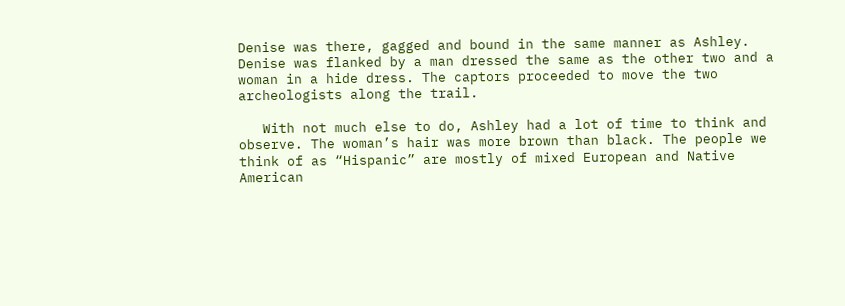Denise was there, gagged and bound in the same manner as Ashley. Denise was flanked by a man dressed the same as the other two and a woman in a hide dress. The captors proceeded to move the two archeologists along the trail.

   With not much else to do, Ashley had a lot of time to think and observe. The woman’s hair was more brown than black. The people we think of as “Hispanic” are mostly of mixed European and Native American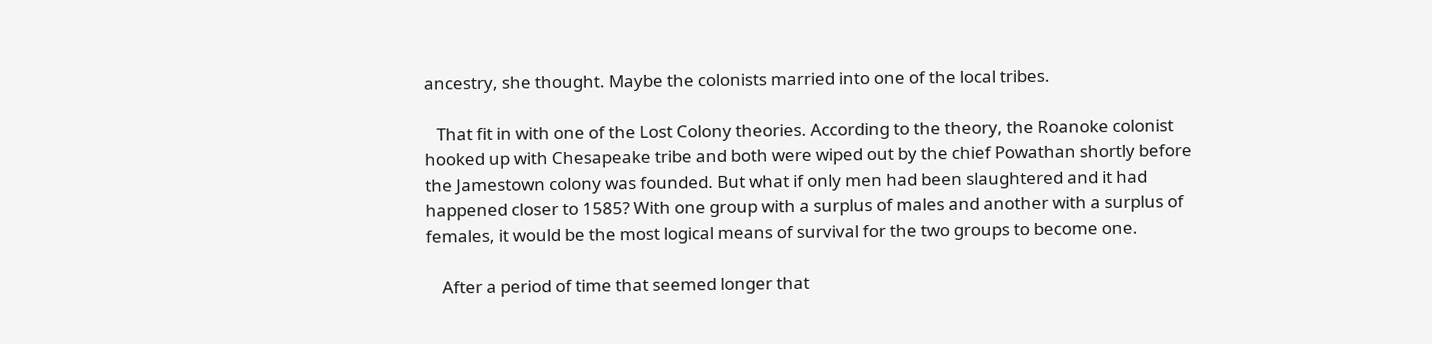ancestry, she thought. Maybe the colonists married into one of the local tribes.

   That fit in with one of the Lost Colony theories. According to the theory, the Roanoke colonist hooked up with Chesapeake tribe and both were wiped out by the chief Powathan shortly before the Jamestown colony was founded. But what if only men had been slaughtered and it had happened closer to 1585? With one group with a surplus of males and another with a surplus of females, it would be the most logical means of survival for the two groups to become one.

    After a period of time that seemed longer that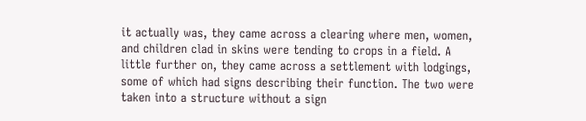it actually was, they came across a clearing where men, women, and children clad in skins were tending to crops in a field. A little further on, they came across a settlement with lodgings, some of which had signs describing their function. The two were taken into a structure without a sign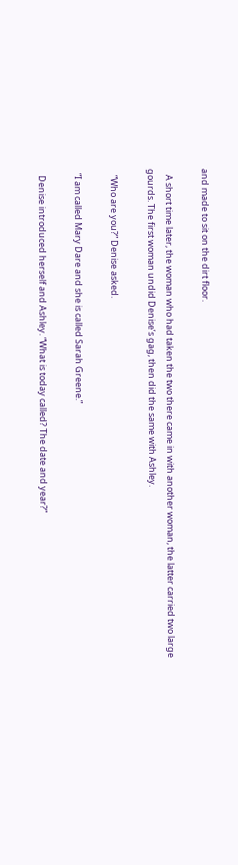and made to sit on the dirt floor.

   A short time later, the woman who had taken the two there came in with another woman, the latter carried two large gourds. The first woman undid Denise’s gag, then did the same with Ashley.

   “Who are you?” Denise asked.

  “I am called Mary Dare and she is called Sarah Greene.”

   Denise introduced herself and Ashley. “What is today called? The date and year?”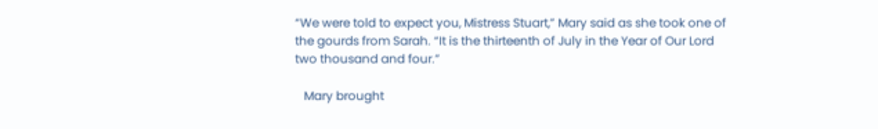“We were told to expect you, Mistress Stuart,” Mary said as she took one of the gourds from Sarah. “It is the thirteenth of July in the Year of Our Lord two thousand and four.”

   Mary brought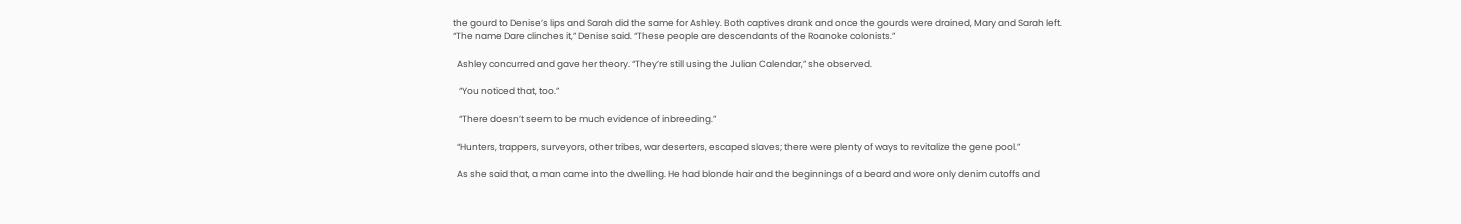the gourd to Denise’s lips and Sarah did the same for Ashley. Both captives drank and once the gourds were drained, Mary and Sarah left. “The name Dare clinches it,” Denise said. “These people are descendants of the Roanoke colonists.”

  Ashley concurred and gave her theory. “They’re still using the Julian Calendar,” she observed.

   “You noticed that, too.”

   “There doesn’t seem to be much evidence of inbreeding.”

  “Hunters, trappers, surveyors, other tribes, war deserters, escaped slaves; there were plenty of ways to revitalize the gene pool.”

  As she said that, a man came into the dwelling. He had blonde hair and the beginnings of a beard and wore only denim cutoffs and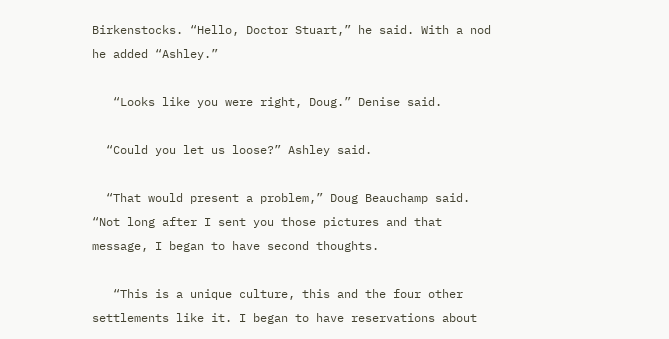Birkenstocks. “Hello, Doctor Stuart,” he said. With a nod he added “Ashley.”

   “Looks like you were right, Doug.” Denise said.

  “Could you let us loose?” Ashley said.

  “That would present a problem,” Doug Beauchamp said. “Not long after I sent you those pictures and that message, I began to have second thoughts.

   “This is a unique culture, this and the four other settlements like it. I began to have reservations about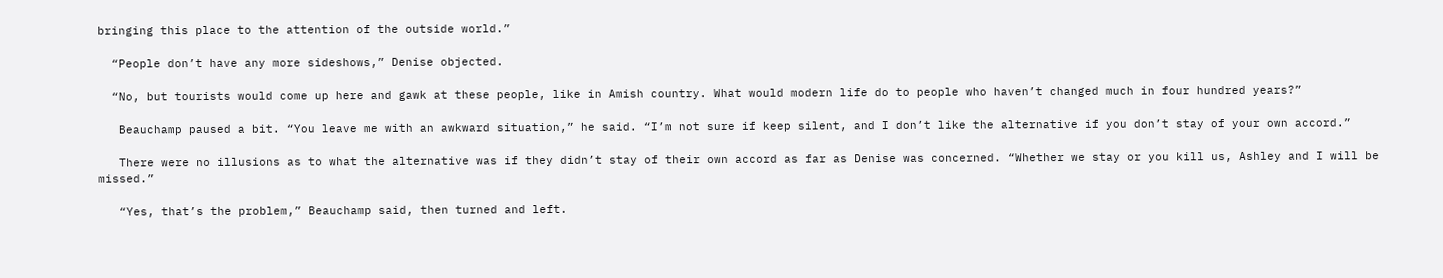bringing this place to the attention of the outside world.”

  “People don’t have any more sideshows,” Denise objected.

  “No, but tourists would come up here and gawk at these people, like in Amish country. What would modern life do to people who haven’t changed much in four hundred years?”

   Beauchamp paused a bit. “You leave me with an awkward situation,” he said. “I’m not sure if keep silent, and I don’t like the alternative if you don’t stay of your own accord.”

   There were no illusions as to what the alternative was if they didn’t stay of their own accord as far as Denise was concerned. “Whether we stay or you kill us, Ashley and I will be missed.”

   “Yes, that’s the problem,” Beauchamp said, then turned and left.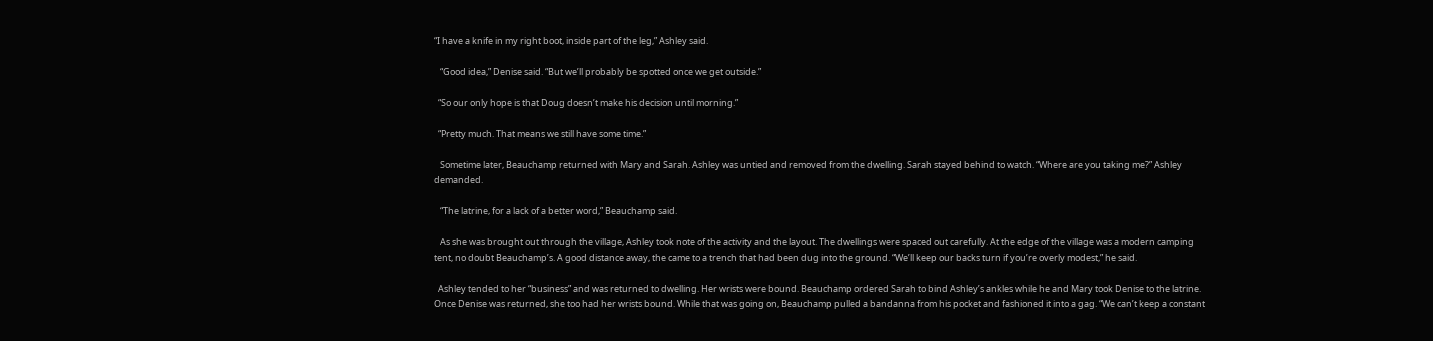“I have a knife in my right boot, inside part of the leg,” Ashley said.

   “Good idea,” Denise said. “But we’ll probably be spotted once we get outside.”

  “So our only hope is that Doug doesn’t make his decision until morning.”

  “Pretty much. That means we still have some time.”

   Sometime later, Beauchamp returned with Mary and Sarah. Ashley was untied and removed from the dwelling. Sarah stayed behind to watch. “Where are you taking me?” Ashley demanded.

   “The latrine, for a lack of a better word,” Beauchamp said.

   As she was brought out through the village, Ashley took note of the activity and the layout. The dwellings were spaced out carefully. At the edge of the village was a modern camping tent, no doubt Beauchamp’s. A good distance away, the came to a trench that had been dug into the ground. “We’ll keep our backs turn if you’re overly modest,” he said.

  Ashley tended to her “business” and was returned to dwelling. Her wrists were bound. Beauchamp ordered Sarah to bind Ashley’s ankles while he and Mary took Denise to the latrine. Once Denise was returned, she too had her wrists bound. While that was going on, Beauchamp pulled a bandanna from his pocket and fashioned it into a gag. “We can’t keep a constant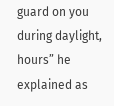guard on you during daylight, hours” he explained as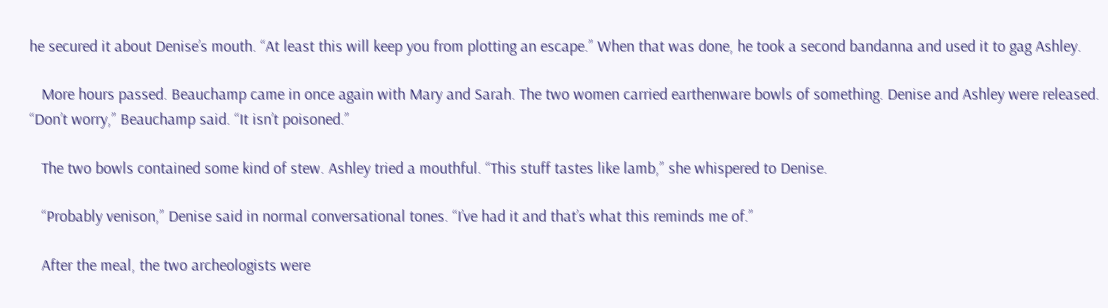he secured it about Denise’s mouth. “At least this will keep you from plotting an escape.” When that was done, he took a second bandanna and used it to gag Ashley.

   More hours passed. Beauchamp came in once again with Mary and Sarah. The two women carried earthenware bowls of something. Denise and Ashley were released. “Don’t worry,” Beauchamp said. “It isn’t poisoned.”

   The two bowls contained some kind of stew. Ashley tried a mouthful. “This stuff tastes like lamb,” she whispered to Denise.

   “Probably venison,” Denise said in normal conversational tones. “I’ve had it and that’s what this reminds me of.”

   After the meal, the two archeologists were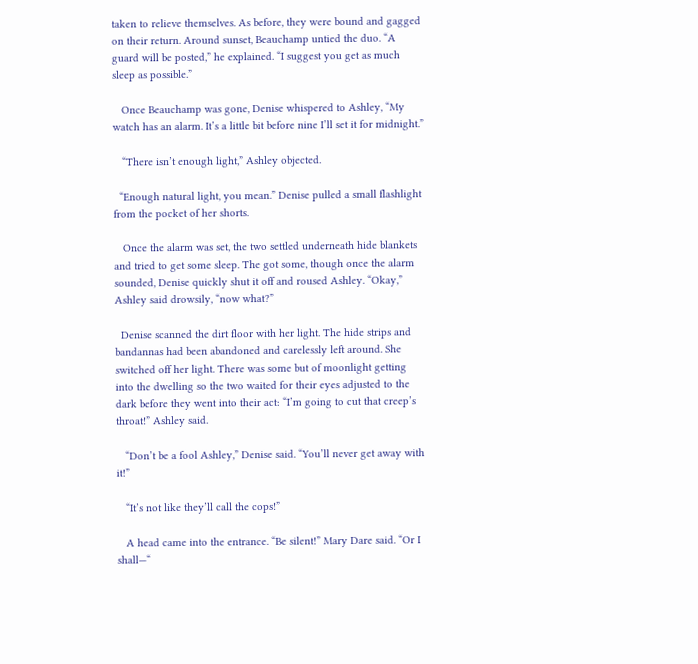taken to relieve themselves. As before, they were bound and gagged on their return. Around sunset, Beauchamp untied the duo. “A guard will be posted,” he explained. “I suggest you get as much sleep as possible.”

   Once Beauchamp was gone, Denise whispered to Ashley, “My watch has an alarm. It’s a little bit before nine I’ll set it for midnight.”

   “There isn’t enough light,” Ashley objected.

  “Enough natural light, you mean.” Denise pulled a small flashlight from the pocket of her shorts.

   Once the alarm was set, the two settled underneath hide blankets and tried to get some sleep. The got some, though once the alarm sounded, Denise quickly shut it off and roused Ashley. “Okay,” Ashley said drowsily, “now what?”

  Denise scanned the dirt floor with her light. The hide strips and bandannas had been abandoned and carelessly left around. She switched off her light. There was some but of moonlight getting into the dwelling so the two waited for their eyes adjusted to the dark before they went into their act: “I’m going to cut that creep’s throat!” Ashley said.

   “Don’t be a fool Ashley,” Denise said. “You’ll never get away with it!”

   “It’s not like they’ll call the cops!”

   A head came into the entrance. “Be silent!” Mary Dare said. “Or I shall—“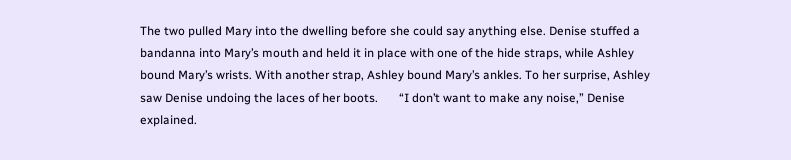The two pulled Mary into the dwelling before she could say anything else. Denise stuffed a bandanna into Mary’s mouth and held it in place with one of the hide straps, while Ashley bound Mary’s wrists. With another strap, Ashley bound Mary’s ankles. To her surprise, Ashley saw Denise undoing the laces of her boots.       “I don’t want to make any noise,” Denise explained.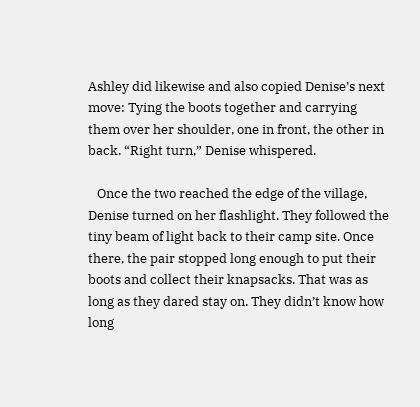Ashley did likewise and also copied Denise’s next move: Tying the boots together and carrying them over her shoulder, one in front, the other in back. “Right turn,” Denise whispered.

   Once the two reached the edge of the village, Denise turned on her flashlight. They followed the tiny beam of light back to their camp site. Once there, the pair stopped long enough to put their boots and collect their knapsacks. That was as long as they dared stay on. They didn’t know how long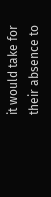it would take for their absence to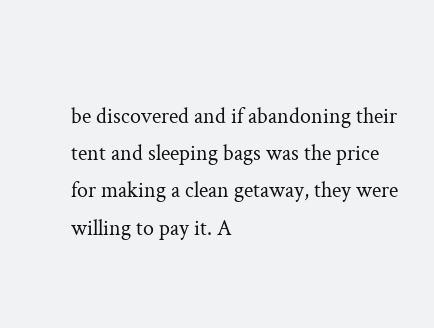be discovered and if abandoning their tent and sleeping bags was the price for making a clean getaway, they were willing to pay it. A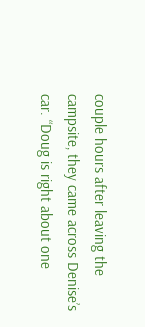couple hours after leaving the campsite, they came across Denise’s car. “Doug is right about one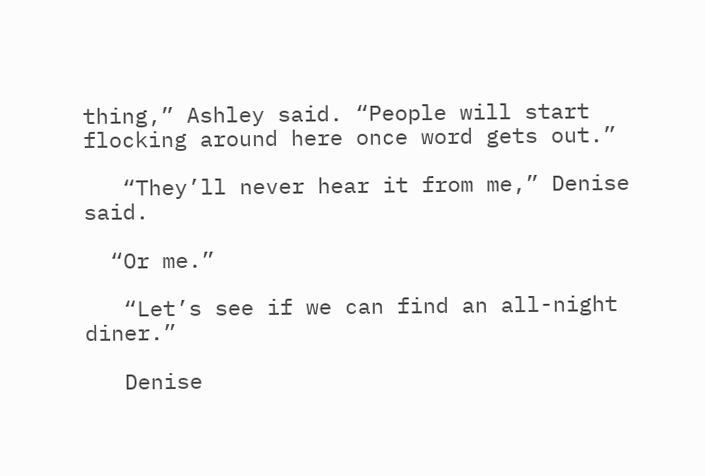thing,” Ashley said. “People will start flocking around here once word gets out.”

   “They’ll never hear it from me,” Denise said.

  “Or me.”

   “Let’s see if we can find an all-night diner.”

   Denise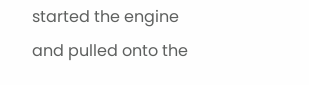started the engine and pulled onto the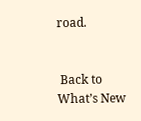road.


 Back to What’s New